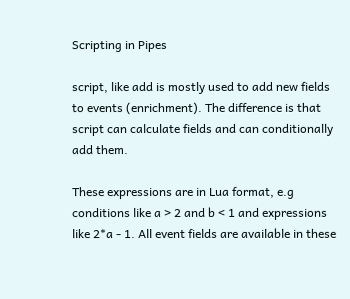Scripting in Pipes

script, like add is mostly used to add new fields to events (enrichment). The difference is that script can calculate fields and can conditionally add them.

These expressions are in Lua format, e.g conditions like a > 2 and b < 1 and expressions like 2*a - 1. All event fields are available in these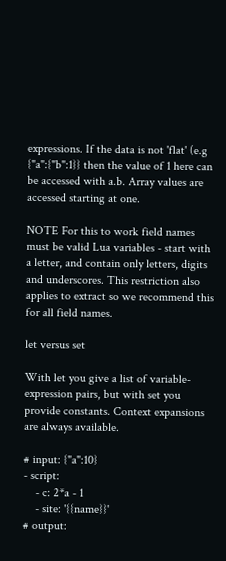expressions. If the data is not 'flat' (e.g {"a":{"b":1}} then the value of 1 here can be accessed with a.b. Array values are accessed starting at one.

NOTE For this to work field names must be valid Lua variables - start with a letter, and contain only letters, digits and underscores. This restriction also applies to extract so we recommend this for all field names.

let versus set

With let you give a list of variable-expression pairs, but with set you provide constants. Context expansions are always available.

# input: {"a":10}
- script:
    - c: 2*a - 1
    - site: '{{name}}'
# output: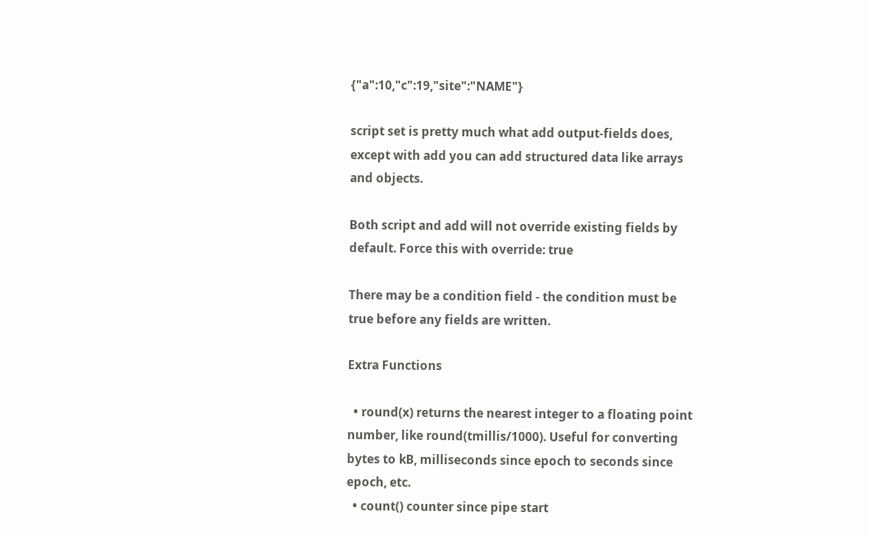{"a":10,"c":19,"site":"NAME"}

script set is pretty much what add output-fields does, except with add you can add structured data like arrays and objects.

Both script and add will not override existing fields by default. Force this with override: true

There may be a condition field - the condition must be true before any fields are written.

Extra Functions

  • round(x) returns the nearest integer to a floating point number, like round(tmillis/1000). Useful for converting bytes to kB, milliseconds since epoch to seconds since epoch, etc.
  • count() counter since pipe start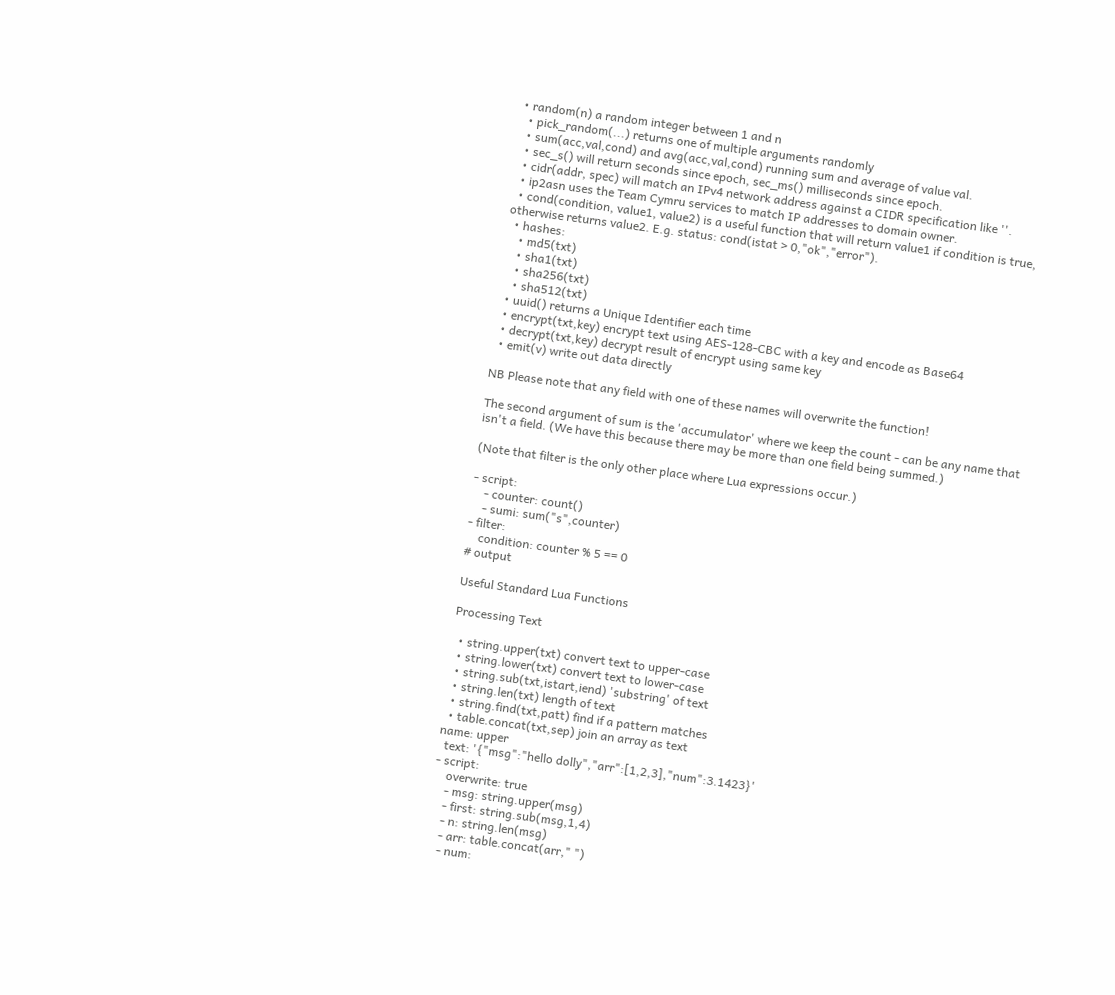• random(n) a random integer between 1 and n
  • pick_random(...) returns one of multiple arguments randomly
  • sum(acc,val,cond) and avg(acc,val,cond) running sum and average of value val.
  • sec_s() will return seconds since epoch, sec_ms() milliseconds since epoch.
  • cidr(addr, spec) will match an IPv4 network address against a CIDR specification like ''.
  • ip2asn uses the Team Cymru services to match IP addresses to domain owner.
  • cond(condition, value1, value2) is a useful function that will return value1 if condition is true, otherwise returns value2. E.g. status: cond(istat > 0,"ok","error").
  • hashes:
    • md5(txt)
    • sha1(txt)
    • sha256(txt)
    • sha512(txt)
  • uuid() returns a Unique Identifier each time
  • encrypt(txt,key) encrypt text using AES-128-CBC with a key and encode as Base64
  • decrypt(txt,key) decrypt result of encrypt using same key
  • emit(v) write out data directly

NB Please note that any field with one of these names will overwrite the function!

The second argument of sum is the 'accumulator' where we keep the count - can be any name that isn't a field. (We have this because there may be more than one field being summed.)

(Note that filter is the only other place where Lua expressions occur.)

- script:
    - counter: count()
    - sumi: sum("s",counter)
- filter:
    condition: counter % 5 == 0
# output

Useful Standard Lua Functions

Processing Text

  • string.upper(txt) convert text to upper-case
  • string.lower(txt) convert text to lower-case
  • string.sub(txt,istart,iend) 'substring' of text
  • string.len(txt) length of text
  • string.find(txt,patt) find if a pattern matches
  • table.concat(txt,sep) join an array as text
name: upper
  text: '{"msg":"hello dolly","arr":[1,2,3],"num":3.1423}'
- script:
    overwrite: true
    - msg: string.upper(msg)
    - first: string.sub(msg,1,4)
    - n: string.len(msg)
    - arr: table.concat(arr," ")
    - num: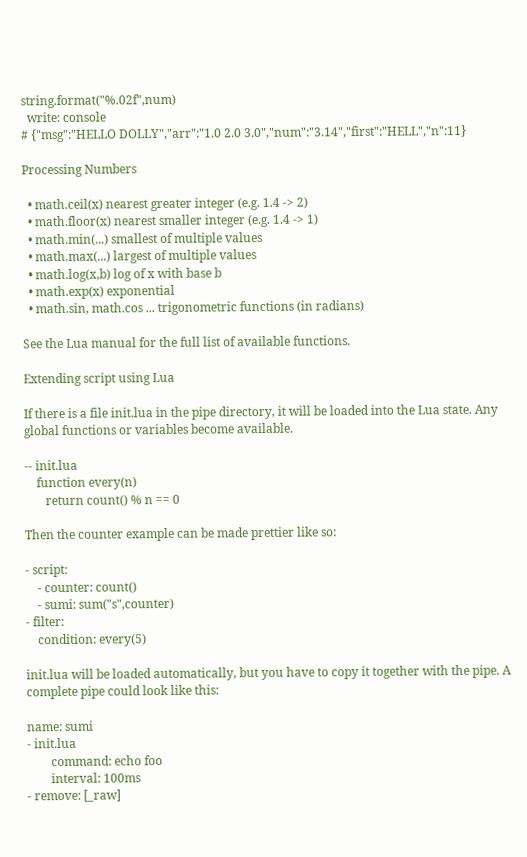string.format("%.02f",num)
  write: console
# {"msg":"HELLO DOLLY","arr":"1.0 2.0 3.0","num":"3.14","first":"HELL","n":11}

Processing Numbers

  • math.ceil(x) nearest greater integer (e.g. 1.4 -> 2)
  • math.floor(x) nearest smaller integer (e.g. 1.4 -> 1)
  • math.min(...) smallest of multiple values
  • math.max(...) largest of multiple values
  • math.log(x,b) log of x with base b
  • math.exp(x) exponential
  • math.sin, math.cos ... trigonometric functions (in radians)

See the Lua manual for the full list of available functions.

Extending script using Lua

If there is a file init.lua in the pipe directory, it will be loaded into the Lua state. Any global functions or variables become available.

-- init.lua
    function every(n)
       return count() % n == 0

Then the counter example can be made prettier like so:

- script:
    - counter: count()
    - sumi: sum("s",counter)
- filter:
    condition: every(5)

init.lua will be loaded automatically, but you have to copy it together with the pipe. A complete pipe could look like this:

name: sumi
- init.lua
        command: echo foo
        interval: 100ms
- remove: [_raw]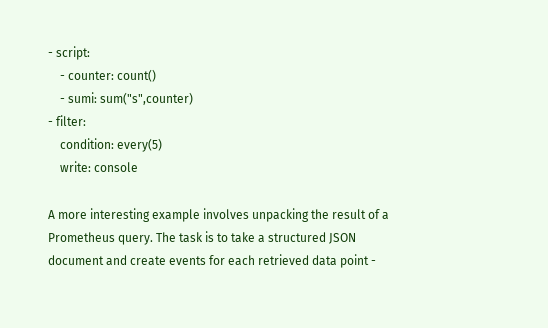- script:
    - counter: count()
    - sumi: sum("s",counter)
- filter:
    condition: every(5)
    write: console

A more interesting example involves unpacking the result of a Prometheus query. The task is to take a structured JSON document and create events for each retrieved data point -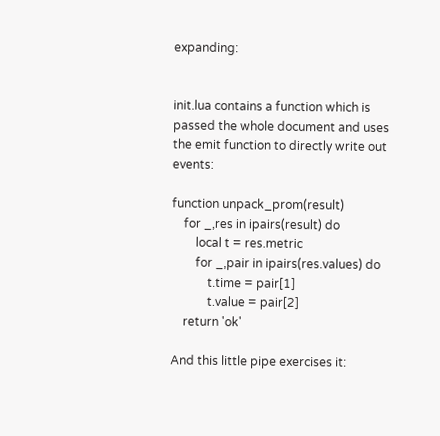expanding:


init.lua contains a function which is passed the whole document and uses the emit function to directly write out events:

function unpack_prom(result)
    for _,res in ipairs(result) do
        local t = res.metric
        for _,pair in ipairs(res.values) do
            t.time = pair[1]
            t.value = pair[2]
    return 'ok'

And this little pipe exercises it: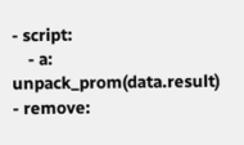- script:
    - a: unpack_prom(data.result)
- remove: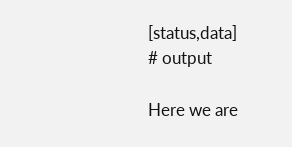[status,data]
# output

Here we are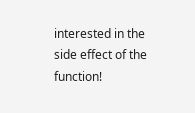interested in the side effect of the function!